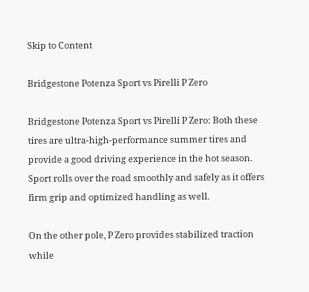Skip to Content

Bridgestone Potenza Sport vs Pirelli P Zero

Bridgestone Potenza Sport vs Pirelli P Zero: Both these tires are ultra-high-performance summer tires and provide a good driving experience in the hot season. Sport rolls over the road smoothly and safely as it offers firm grip and optimized handling as well.

On the other pole, P Zero provides stabilized traction while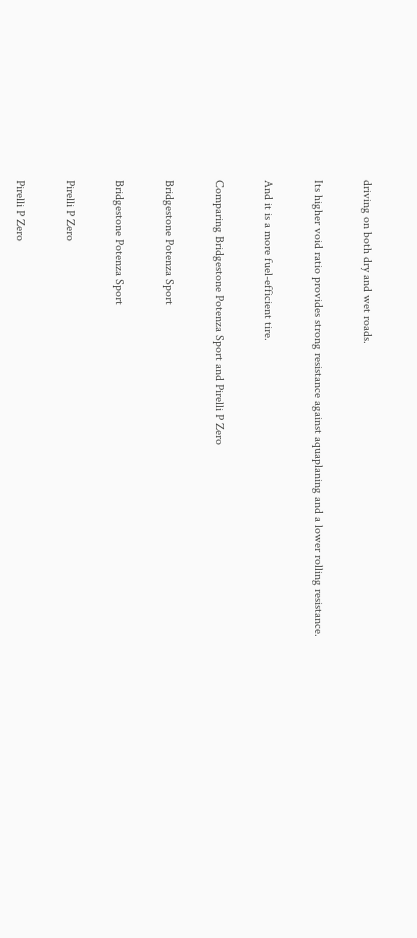driving on both dry and wet roads.

Its higher void ratio provides strong resistance against aquaplaning and a lower rolling resistance.

And it is a more fuel-efficient tire.

Comparing Bridgestone Potenza Sport and Pirelli P Zero

Bridgestone Potenza Sport

Bridgestone Potenza Sport

Pirelli P Zero

Pirelli P Zero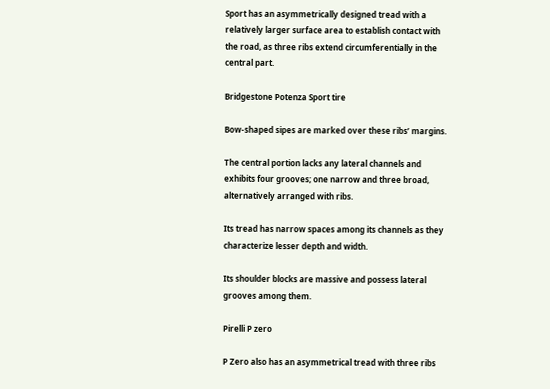Sport has an asymmetrically designed tread with a relatively larger surface area to establish contact with the road, as three ribs extend circumferentially in the central part.

Bridgestone Potenza Sport tire

Bow-shaped sipes are marked over these ribs’ margins.

The central portion lacks any lateral channels and exhibits four grooves; one narrow and three broad, alternatively arranged with ribs.

Its tread has narrow spaces among its channels as they characterize lesser depth and width.

Its shoulder blocks are massive and possess lateral grooves among them.

Pirelli P zero

P Zero also has an asymmetrical tread with three ribs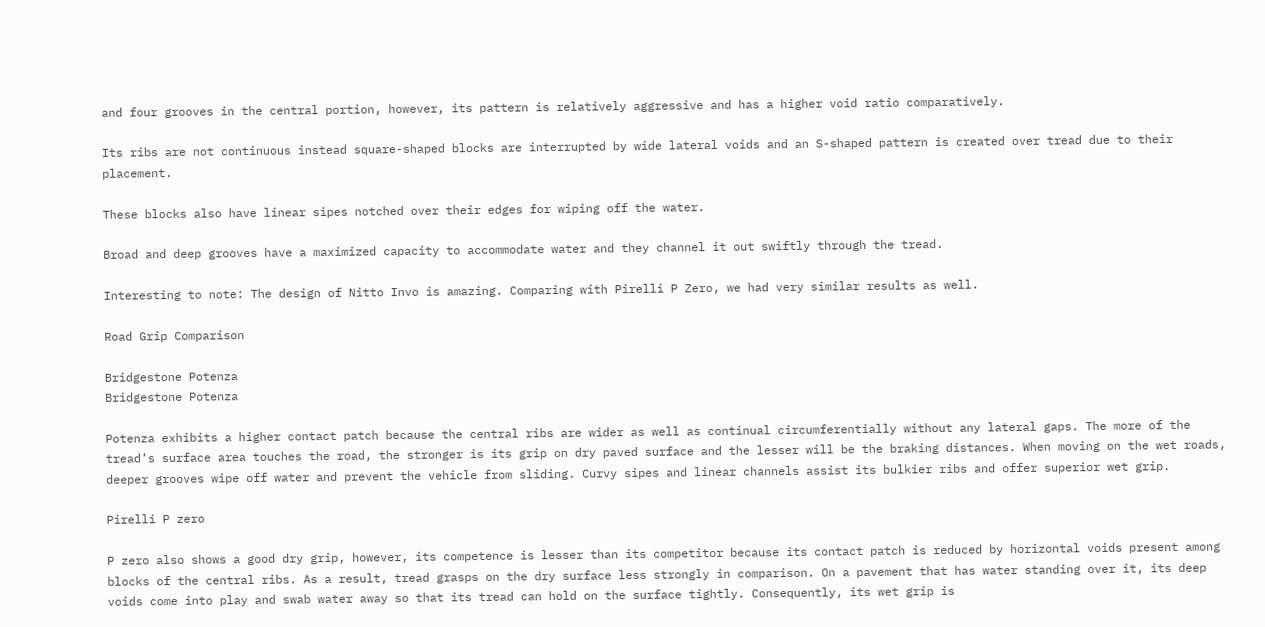and four grooves in the central portion, however, its pattern is relatively aggressive and has a higher void ratio comparatively.

Its ribs are not continuous instead square-shaped blocks are interrupted by wide lateral voids and an S-shaped pattern is created over tread due to their placement.

These blocks also have linear sipes notched over their edges for wiping off the water.

Broad and deep grooves have a maximized capacity to accommodate water and they channel it out swiftly through the tread.

Interesting to note: The design of Nitto Invo is amazing. Comparing with Pirelli P Zero, we had very similar results as well.

Road Grip Comparison

Bridgestone Potenza
Bridgestone Potenza

Potenza exhibits a higher contact patch because the central ribs are wider as well as continual circumferentially without any lateral gaps. The more of the tread’s surface area touches the road, the stronger is its grip on dry paved surface and the lesser will be the braking distances. When moving on the wet roads, deeper grooves wipe off water and prevent the vehicle from sliding. Curvy sipes and linear channels assist its bulkier ribs and offer superior wet grip.

Pirelli P zero

P zero also shows a good dry grip, however, its competence is lesser than its competitor because its contact patch is reduced by horizontal voids present among blocks of the central ribs. As a result, tread grasps on the dry surface less strongly in comparison. On a pavement that has water standing over it, its deep voids come into play and swab water away so that its tread can hold on the surface tightly. Consequently, its wet grip is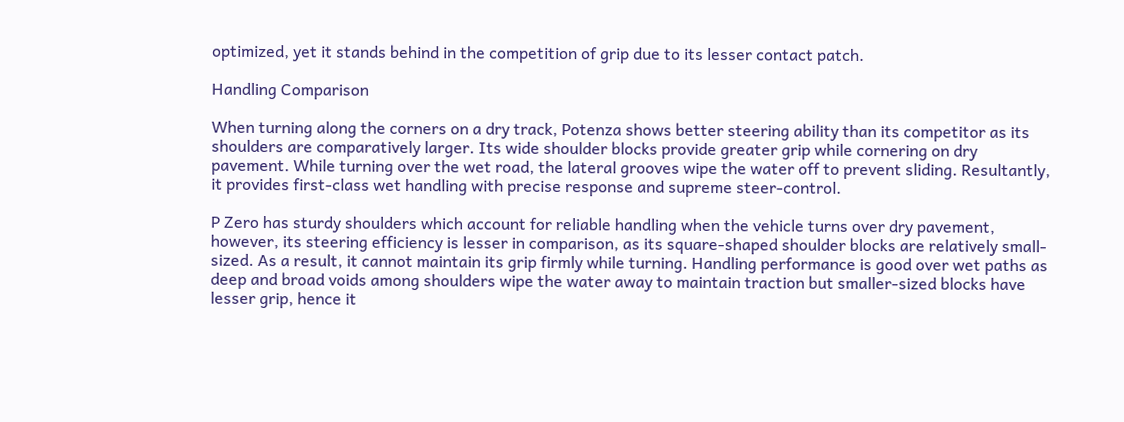optimized, yet it stands behind in the competition of grip due to its lesser contact patch.

Handling Comparison

When turning along the corners on a dry track, Potenza shows better steering ability than its competitor as its shoulders are comparatively larger. Its wide shoulder blocks provide greater grip while cornering on dry pavement. While turning over the wet road, the lateral grooves wipe the water off to prevent sliding. Resultantly, it provides first-class wet handling with precise response and supreme steer-control.

P Zero has sturdy shoulders which account for reliable handling when the vehicle turns over dry pavement, however, its steering efficiency is lesser in comparison, as its square-shaped shoulder blocks are relatively small-sized. As a result, it cannot maintain its grip firmly while turning. Handling performance is good over wet paths as deep and broad voids among shoulders wipe the water away to maintain traction but smaller-sized blocks have lesser grip, hence it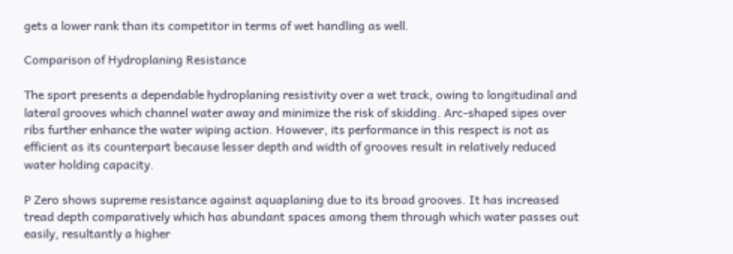gets a lower rank than its competitor in terms of wet handling as well.

Comparison of Hydroplaning Resistance

The sport presents a dependable hydroplaning resistivity over a wet track, owing to longitudinal and lateral grooves which channel water away and minimize the risk of skidding. Arc-shaped sipes over ribs further enhance the water wiping action. However, its performance in this respect is not as efficient as its counterpart because lesser depth and width of grooves result in relatively reduced water holding capacity.

P Zero shows supreme resistance against aquaplaning due to its broad grooves. It has increased tread depth comparatively which has abundant spaces among them through which water passes out easily, resultantly a higher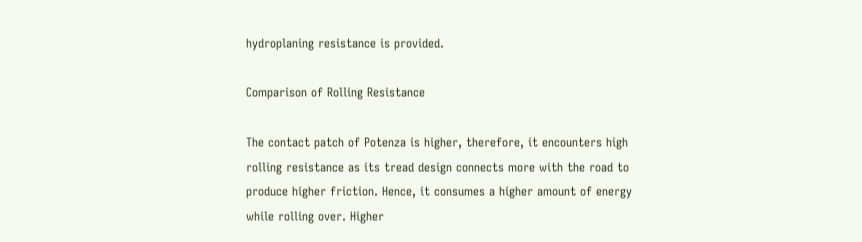hydroplaning resistance is provided.

Comparison of Rolling Resistance

The contact patch of Potenza is higher, therefore, it encounters high rolling resistance as its tread design connects more with the road to produce higher friction. Hence, it consumes a higher amount of energy while rolling over. Higher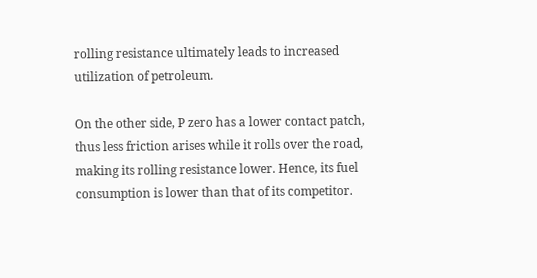rolling resistance ultimately leads to increased utilization of petroleum.

On the other side, P zero has a lower contact patch, thus less friction arises while it rolls over the road, making its rolling resistance lower. Hence, its fuel consumption is lower than that of its competitor.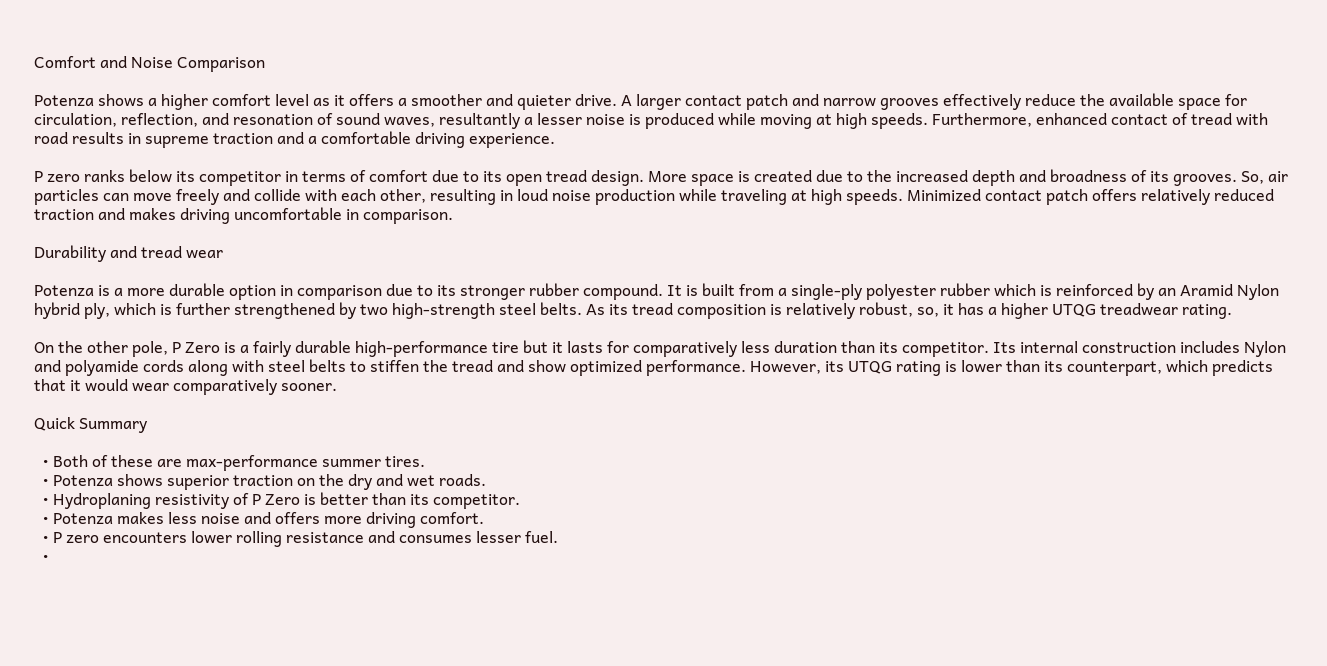Comfort and Noise Comparison

Potenza shows a higher comfort level as it offers a smoother and quieter drive. A larger contact patch and narrow grooves effectively reduce the available space for circulation, reflection, and resonation of sound waves, resultantly a lesser noise is produced while moving at high speeds. Furthermore, enhanced contact of tread with road results in supreme traction and a comfortable driving experience.

P zero ranks below its competitor in terms of comfort due to its open tread design. More space is created due to the increased depth and broadness of its grooves. So, air particles can move freely and collide with each other, resulting in loud noise production while traveling at high speeds. Minimized contact patch offers relatively reduced traction and makes driving uncomfortable in comparison.

Durability and tread wear

Potenza is a more durable option in comparison due to its stronger rubber compound. It is built from a single-ply polyester rubber which is reinforced by an Aramid Nylon hybrid ply, which is further strengthened by two high-strength steel belts. As its tread composition is relatively robust, so, it has a higher UTQG treadwear rating.

On the other pole, P Zero is a fairly durable high-performance tire but it lasts for comparatively less duration than its competitor. Its internal construction includes Nylon and polyamide cords along with steel belts to stiffen the tread and show optimized performance. However, its UTQG rating is lower than its counterpart, which predicts that it would wear comparatively sooner.

Quick Summary

  • Both of these are max-performance summer tires.
  • Potenza shows superior traction on the dry and wet roads.
  • Hydroplaning resistivity of P Zero is better than its competitor.
  • Potenza makes less noise and offers more driving comfort.
  • P zero encounters lower rolling resistance and consumes lesser fuel.
  •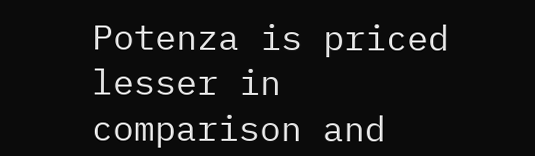Potenza is priced lesser in comparison and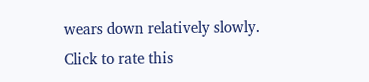wears down relatively slowly.
Click to rate this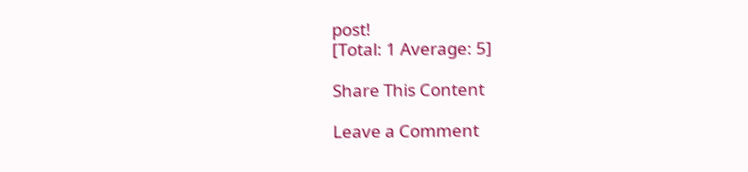post!
[Total: 1 Average: 5]

Share This Content

Leave a Comment